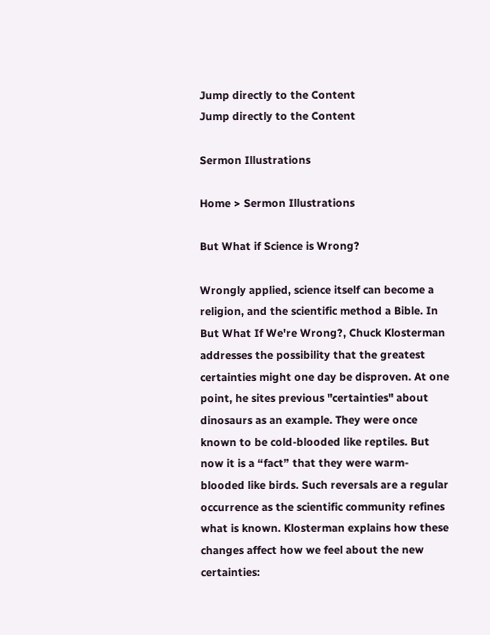Jump directly to the Content
Jump directly to the Content

Sermon Illustrations

Home > Sermon Illustrations

But What if Science is Wrong?

Wrongly applied, science itself can become a religion, and the scientific method a Bible. In But What If We're Wrong?, Chuck Klosterman addresses the possibility that the greatest certainties might one day be disproven. At one point, he sites previous "certainties" about dinosaurs as an example. They were once known to be cold-blooded like reptiles. But now it is a “fact” that they were warm-blooded like birds. Such reversals are a regular occurrence as the scientific community refines what is known. Klosterman explains how these changes affect how we feel about the new certainties: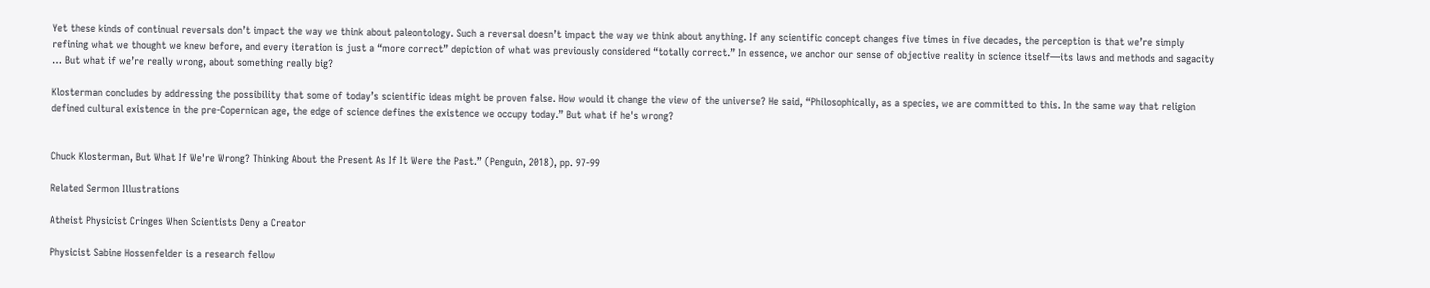Yet these kinds of continual reversals don’t impact the way we think about paleontology. Such a reversal doesn’t impact the way we think about anything. If any scientific concept changes five times in five decades, the perception is that we’re simply refining what we thought we knew before, and every iteration is just a “more correct” depiction of what was previously considered “totally correct.” In essence, we anchor our sense of objective reality in science itself—its laws and methods and sagacity … But what if we’re really wrong, about something really big?

Klosterman concludes by addressing the possibility that some of today’s scientific ideas might be proven false. How would it change the view of the universe? He said, “Philosophically, as a species, we are committed to this. In the same way that religion defined cultural existence in the pre-Copernican age, the edge of science defines the existence we occupy today.” But what if he's wrong?


Chuck Klosterman, But What If We're Wrong? Thinking About the Present As If It Were the Past.” (Penguin, 2018), pp. 97-99

Related Sermon Illustrations

Atheist Physicist Cringes When Scientists Deny a Creator

Physicist Sabine Hossenfelder is a research fellow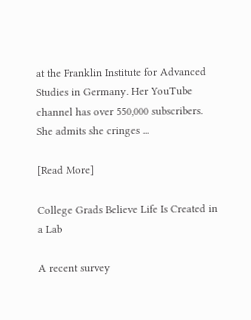at the Franklin Institute for Advanced Studies in Germany. Her YouTube channel has over 550,000 subscribers. She admits she cringes ...

[Read More]

College Grads Believe Life Is Created in a Lab

A recent survey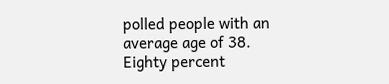polled people with an average age of 38. Eighty percent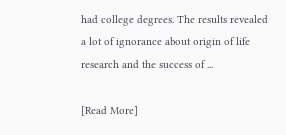had college degrees. The results revealed a lot of ignorance about origin of life research and the success of ...

[Read More]